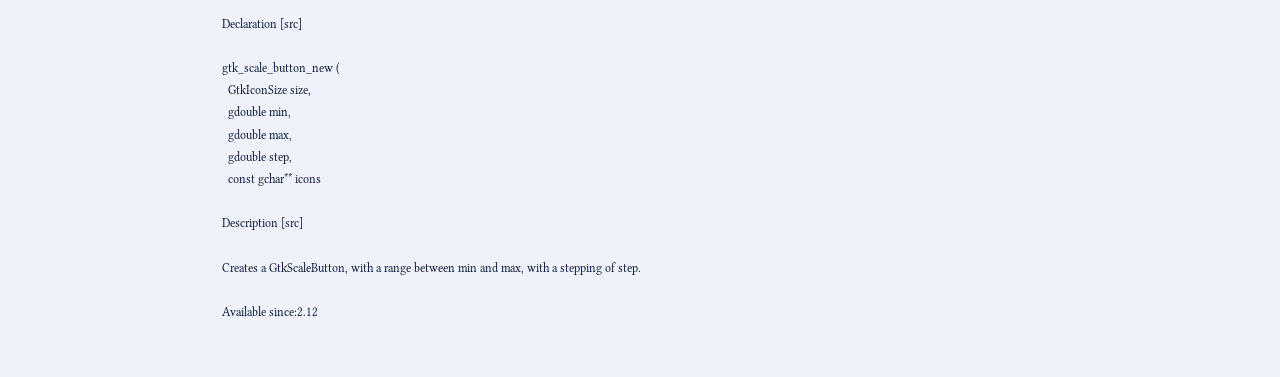Declaration [src]

gtk_scale_button_new (
  GtkIconSize size,
  gdouble min,
  gdouble max,
  gdouble step,
  const gchar** icons

Description [src]

Creates a GtkScaleButton, with a range between min and max, with a stepping of step.

Available since:2.12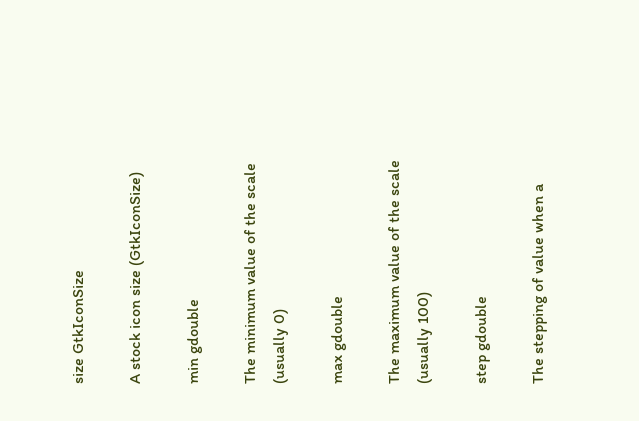size GtkIconSize

A stock icon size (GtkIconSize)

min gdouble

The minimum value of the scale (usually 0)

max gdouble

The maximum value of the scale (usually 100)

step gdouble

The stepping of value when a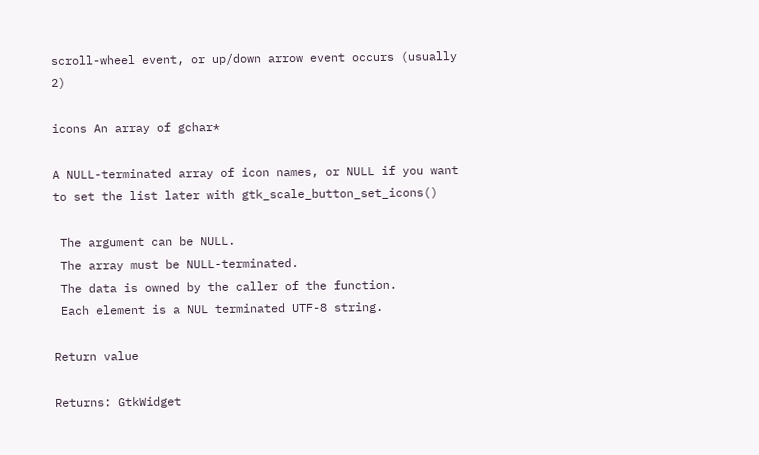scroll-wheel event, or up/down arrow event occurs (usually 2)

icons An array of gchar*

A NULL-terminated array of icon names, or NULL if you want to set the list later with gtk_scale_button_set_icons()

 The argument can be NULL.
 The array must be NULL-terminated.
 The data is owned by the caller of the function.
 Each element is a NUL terminated UTF-8 string.

Return value

Returns: GtkWidget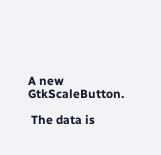A new GtkScaleButton.

 The data is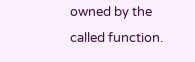owned by the called function.